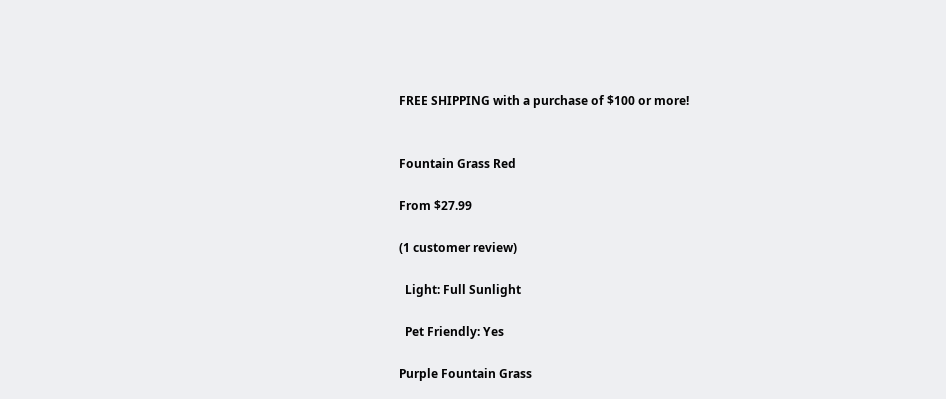FREE SHIPPING with a purchase of $100 or more!


Fountain Grass Red

From $27.99

(1 customer review)

  Light: Full Sunlight

  Pet Friendly: Yes

Purple Fountain Grass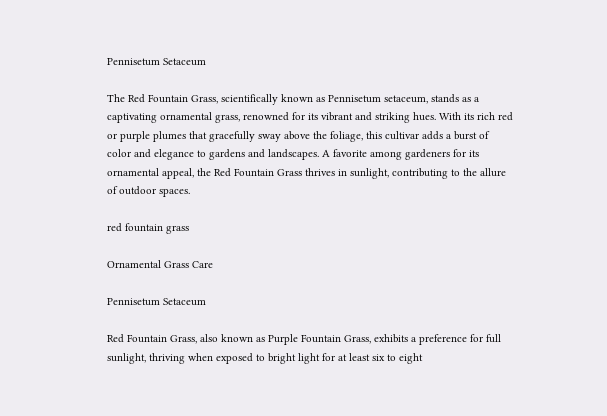Pennisetum Setaceum

The Red Fountain Grass, scientifically known as Pennisetum setaceum, stands as a captivating ornamental grass, renowned for its vibrant and striking hues. With its rich red or purple plumes that gracefully sway above the foliage, this cultivar adds a burst of color and elegance to gardens and landscapes. A favorite among gardeners for its ornamental appeal, the Red Fountain Grass thrives in sunlight, contributing to the allure of outdoor spaces.

red fountain grass

Ornamental Grass Care

Pennisetum Setaceum

Red Fountain Grass, also known as Purple Fountain Grass, exhibits a preference for full sunlight, thriving when exposed to bright light for at least six to eight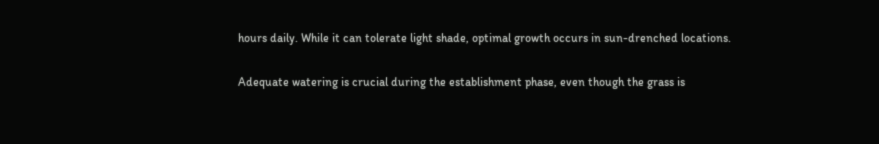hours daily. While it can tolerate light shade, optimal growth occurs in sun-drenched locations.

Adequate watering is crucial during the establishment phase, even though the grass is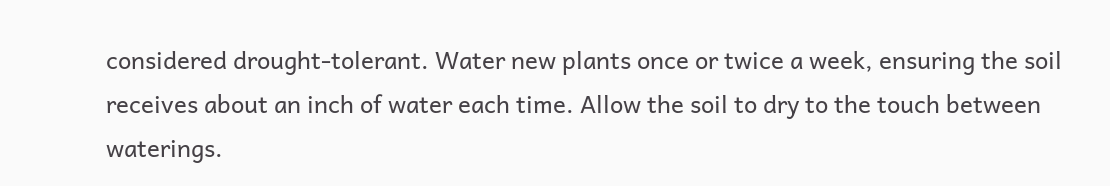considered drought-tolerant. Water new plants once or twice a week, ensuring the soil receives about an inch of water each time. Allow the soil to dry to the touch between waterings.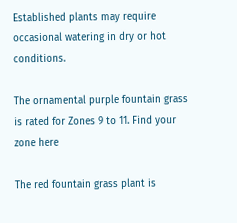Established plants may require occasional watering in dry or hot conditions.

The ornamental purple fountain grass is rated for Zones 9 to 11. Find your zone here

The red fountain grass plant is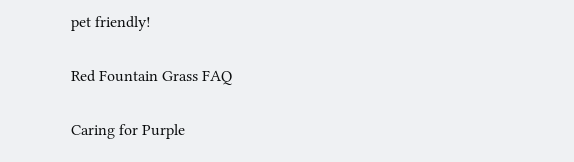pet friendly!

Red Fountain Grass FAQ

Caring for Purple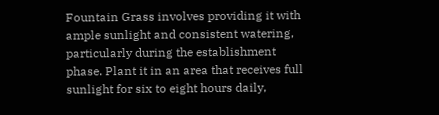Fountain Grass involves providing it with ample sunlight and consistent watering, particularly during the establishment phase. Plant it in an area that receives full sunlight for six to eight hours daily,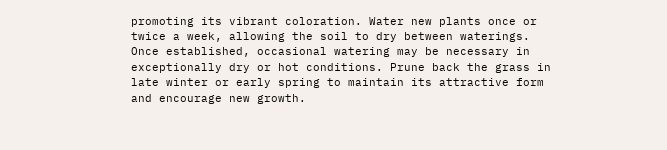promoting its vibrant coloration. Water new plants once or twice a week, allowing the soil to dry between waterings. Once established, occasional watering may be necessary in exceptionally dry or hot conditions. Prune back the grass in late winter or early spring to maintain its attractive form and encourage new growth.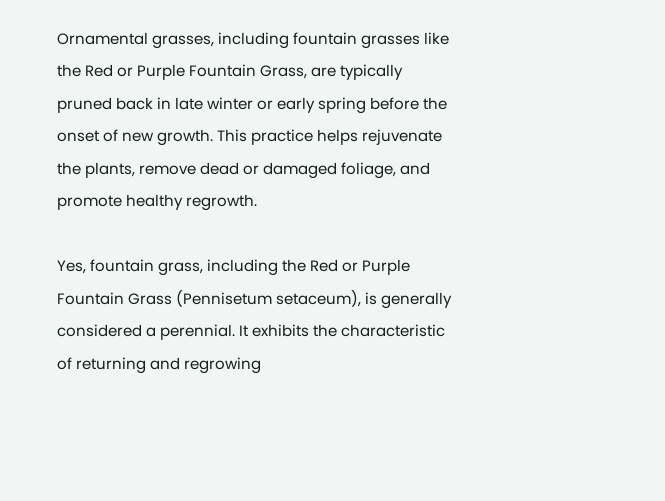Ornamental grasses, including fountain grasses like the Red or Purple Fountain Grass, are typically pruned back in late winter or early spring before the onset of new growth. This practice helps rejuvenate the plants, remove dead or damaged foliage, and promote healthy regrowth.

Yes, fountain grass, including the Red or Purple Fountain Grass (Pennisetum setaceum), is generally considered a perennial. It exhibits the characteristic of returning and regrowing